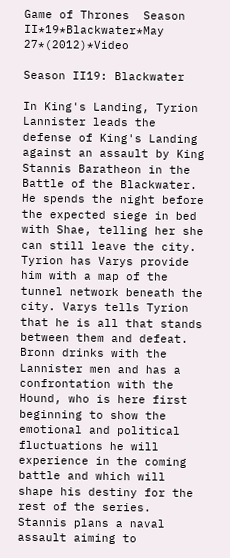Game of Thrones  Season II*19*Blackwater*May 27*(2012)*Video

Season II19: Blackwater

In King's Landing, Tyrion Lannister leads the defense of King's Landing against an assault by King Stannis Baratheon in the Battle of the Blackwater. He spends the night before the expected siege in bed with Shae, telling her she can still leave the city. Tyrion has Varys provide him with a map of the tunnel network beneath the city. Varys tells Tyrion that he is all that stands between them and defeat. Bronn drinks with the Lannister men and has a confrontation with the Hound, who is here first beginning to show the emotional and political fluctuations he will experience in the coming battle and which will shape his destiny for the rest of the series. Stannis plans a naval assault aiming to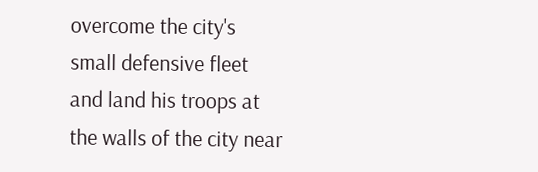overcome the city's small defensive fleet and land his troops at the walls of the city near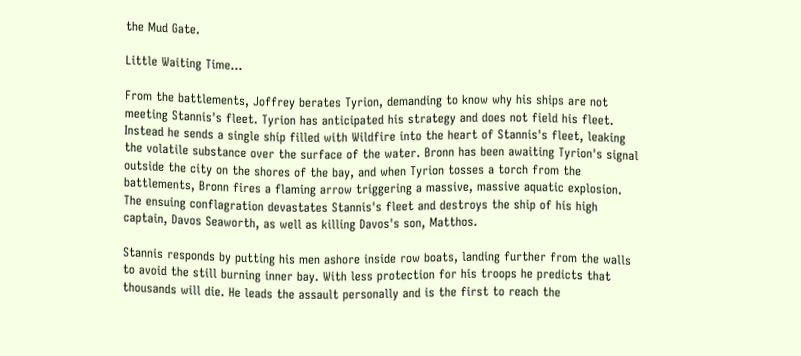the Mud Gate.

Little Waiting Time...

From the battlements, Joffrey berates Tyrion, demanding to know why his ships are not meeting Stannis's fleet. Tyrion has anticipated his strategy and does not field his fleet. Instead he sends a single ship filled with Wildfire into the heart of Stannis's fleet, leaking the volatile substance over the surface of the water. Bronn has been awaiting Tyrion's signal outside the city on the shores of the bay, and when Tyrion tosses a torch from the battlements, Bronn fires a flaming arrow triggering a massive, massive aquatic explosion. The ensuing conflagration devastates Stannis's fleet and destroys the ship of his high captain, Davos Seaworth, as well as killing Davos's son, Matthos.

Stannis responds by putting his men ashore inside row boats, landing further from the walls to avoid the still burning inner bay. With less protection for his troops he predicts that thousands will die. He leads the assault personally and is the first to reach the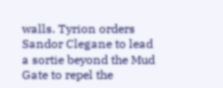walls. Tyrion orders Sandor Clegane to lead a sortie beyond the Mud Gate to repel the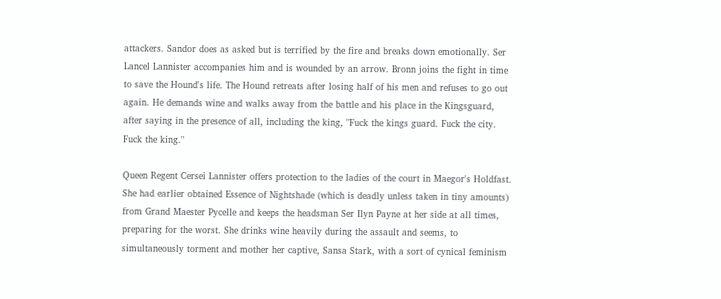attackers. Sandor does as asked but is terrified by the fire and breaks down emotionally. Ser Lancel Lannister accompanies him and is wounded by an arrow. Bronn joins the fight in time to save the Hound's life. The Hound retreats after losing half of his men and refuses to go out again. He demands wine and walks away from the battle and his place in the Kingsguard, after saying in the presence of all, including the king, "Fuck the kings guard. Fuck the city. Fuck the king."

Queen Regent Cersei Lannister offers protection to the ladies of the court in Maegor's Holdfast. She had earlier obtained Essence of Nightshade (which is deadly unless taken in tiny amounts) from Grand Maester Pycelle and keeps the headsman Ser Ilyn Payne at her side at all times, preparing for the worst. She drinks wine heavily during the assault and seems, to simultaneously torment and mother her captive, Sansa Stark, with a sort of cynical feminism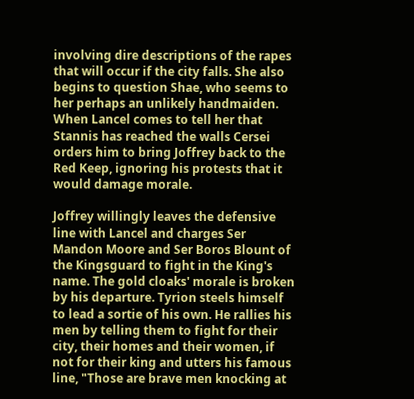involving dire descriptions of the rapes that will occur if the city falls. She also begins to question Shae, who seems to her perhaps an unlikely handmaiden. When Lancel comes to tell her that Stannis has reached the walls Cersei orders him to bring Joffrey back to the Red Keep, ignoring his protests that it would damage morale.

Joffrey willingly leaves the defensive line with Lancel and charges Ser Mandon Moore and Ser Boros Blount of the Kingsguard to fight in the King's name. The gold cloaks' morale is broken by his departure. Tyrion steels himself to lead a sortie of his own. He rallies his men by telling them to fight for their city, their homes and their women, if not for their king and utters his famous line, "Those are brave men knocking at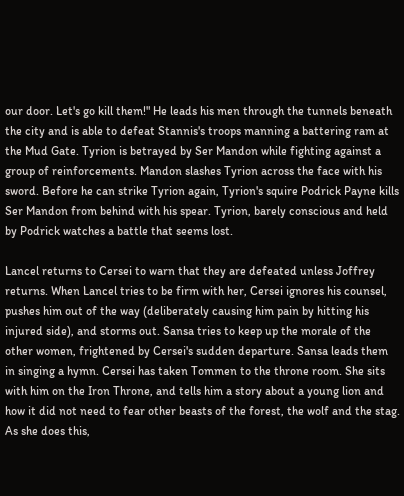our door. Let's go kill them!" He leads his men through the tunnels beneath the city and is able to defeat Stannis's troops manning a battering ram at the Mud Gate. Tyrion is betrayed by Ser Mandon while fighting against a group of reinforcements. Mandon slashes Tyrion across the face with his sword. Before he can strike Tyrion again, Tyrion's squire Podrick Payne kills Ser Mandon from behind with his spear. Tyrion, barely conscious and held by Podrick watches a battle that seems lost.

Lancel returns to Cersei to warn that they are defeated unless Joffrey returns. When Lancel tries to be firm with her, Cersei ignores his counsel, pushes him out of the way (deliberately causing him pain by hitting his injured side), and storms out. Sansa tries to keep up the morale of the other women, frightened by Cersei's sudden departure. Sansa leads them in singing a hymn. Cersei has taken Tommen to the throne room. She sits with him on the Iron Throne, and tells him a story about a young lion and how it did not need to fear other beasts of the forest, the wolf and the stag. As she does this,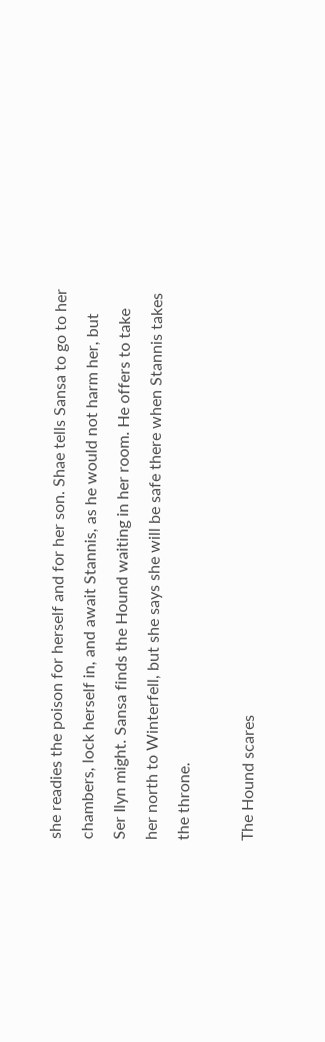she readies the poison for herself and for her son. Shae tells Sansa to go to her chambers, lock herself in, and await Stannis, as he would not harm her, but Ser Ilyn might. Sansa finds the Hound waiting in her room. He offers to take her north to Winterfell, but she says she will be safe there when Stannis takes the throne.

The Hound scares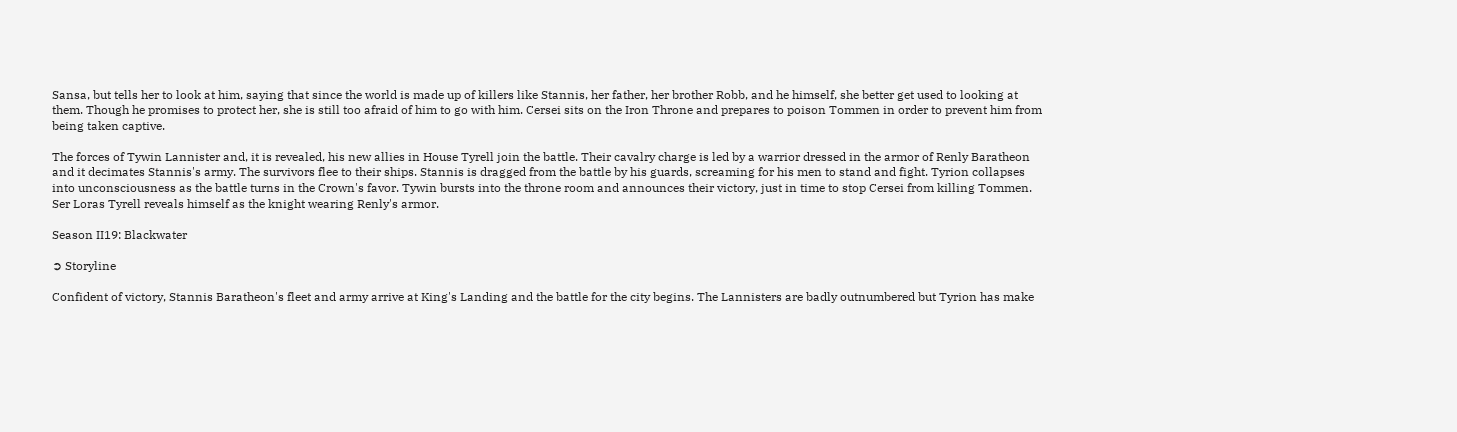Sansa, but tells her to look at him, saying that since the world is made up of killers like Stannis, her father, her brother Robb, and he himself, she better get used to looking at them. Though he promises to protect her, she is still too afraid of him to go with him. Cersei sits on the Iron Throne and prepares to poison Tommen in order to prevent him from being taken captive.

The forces of Tywin Lannister and, it is revealed, his new allies in House Tyrell join the battle. Their cavalry charge is led by a warrior dressed in the armor of Renly Baratheon and it decimates Stannis's army. The survivors flee to their ships. Stannis is dragged from the battle by his guards, screaming for his men to stand and fight. Tyrion collapses into unconsciousness as the battle turns in the Crown's favor. Tywin bursts into the throne room and announces their victory, just in time to stop Cersei from killing Tommen. Ser Loras Tyrell reveals himself as the knight wearing Renly's armor.

Season II19: Blackwater

➲ Storyline

Confident of victory, Stannis Baratheon's fleet and army arrive at King's Landing and the battle for the city begins. The Lannisters are badly outnumbered but Tyrion has make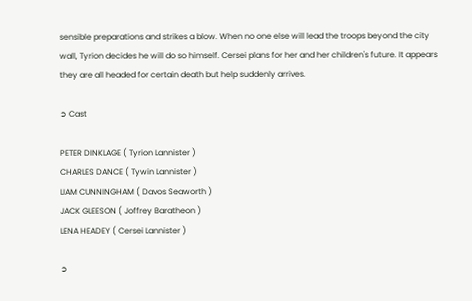sensible preparations and strikes a blow. When no one else will lead the troops beyond the city wall, Tyrion decides he will do so himself. Cersei plans for her and her children's future. It appears they are all headed for certain death but help suddenly arrives.

➲ Cast

PETER DINKLAGE ( Tyrion Lannister )
CHARLES DANCE ( Tywin Lannister )
LIAM CUNNINGHAM ( Davos Seaworth )
JACK GLEESON ( Joffrey Baratheon )
LENA HEADEY ( Cersei Lannister )

➲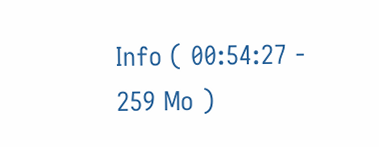Info ( 00:54:27 - 259 Mo )